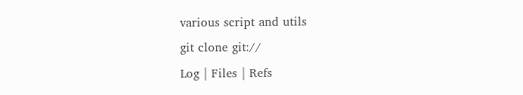various script and utils
git clone git://
Log | Files | Refs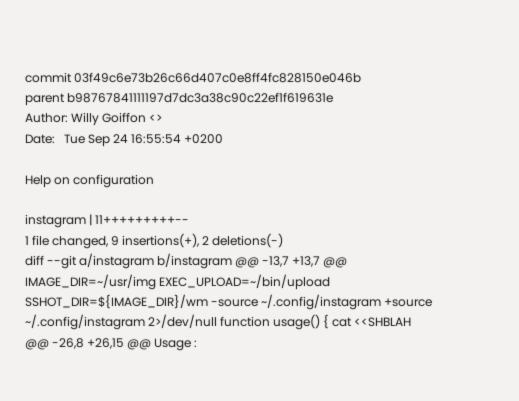commit 03f49c6e73b26c66d407c0e8ff4fc828150e046b
parent b98767841111197d7dc3a38c90c22ef1f619631e
Author: Willy Goiffon <>
Date:   Tue Sep 24 16:55:54 +0200

Help on configuration

instagram | 11+++++++++--
1 file changed, 9 insertions(+), 2 deletions(-)
diff --git a/instagram b/instagram @@ -13,7 +13,7 @@ IMAGE_DIR=~/usr/img EXEC_UPLOAD=~/bin/upload SSHOT_DIR=${IMAGE_DIR}/wm -source ~/.config/instagram +source ~/.config/instagram 2>/dev/null function usage() { cat <<SHBLAH @@ -26,8 +26,15 @@ Usage :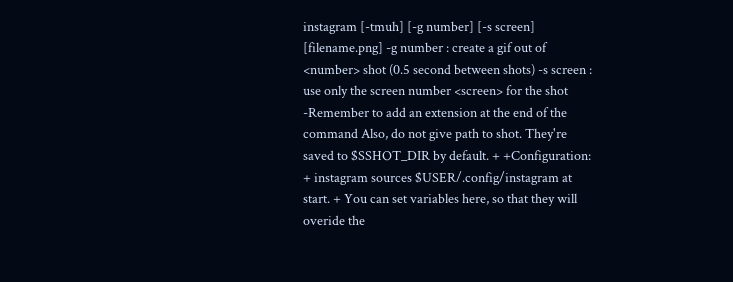instagram [-tmuh] [-g number] [-s screen] [filename.png] -g number : create a gif out of <number> shot (0.5 second between shots) -s screen : use only the screen number <screen> for the shot -Remember to add an extension at the end of the command Also, do not give path to shot. They're saved to $SSHOT_DIR by default. + +Configuration: + instagram sources $USER/.config/instagram at start. + You can set variables here, so that they will overide the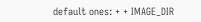default ones: + + IMAGE_DIR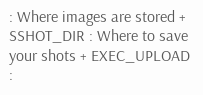: Where images are stored + SSHOT_DIR : Where to save your shots + EXEC_UPLOAD :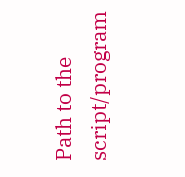Path to the script/program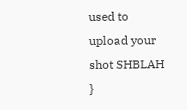used to upload your shot SHBLAH }